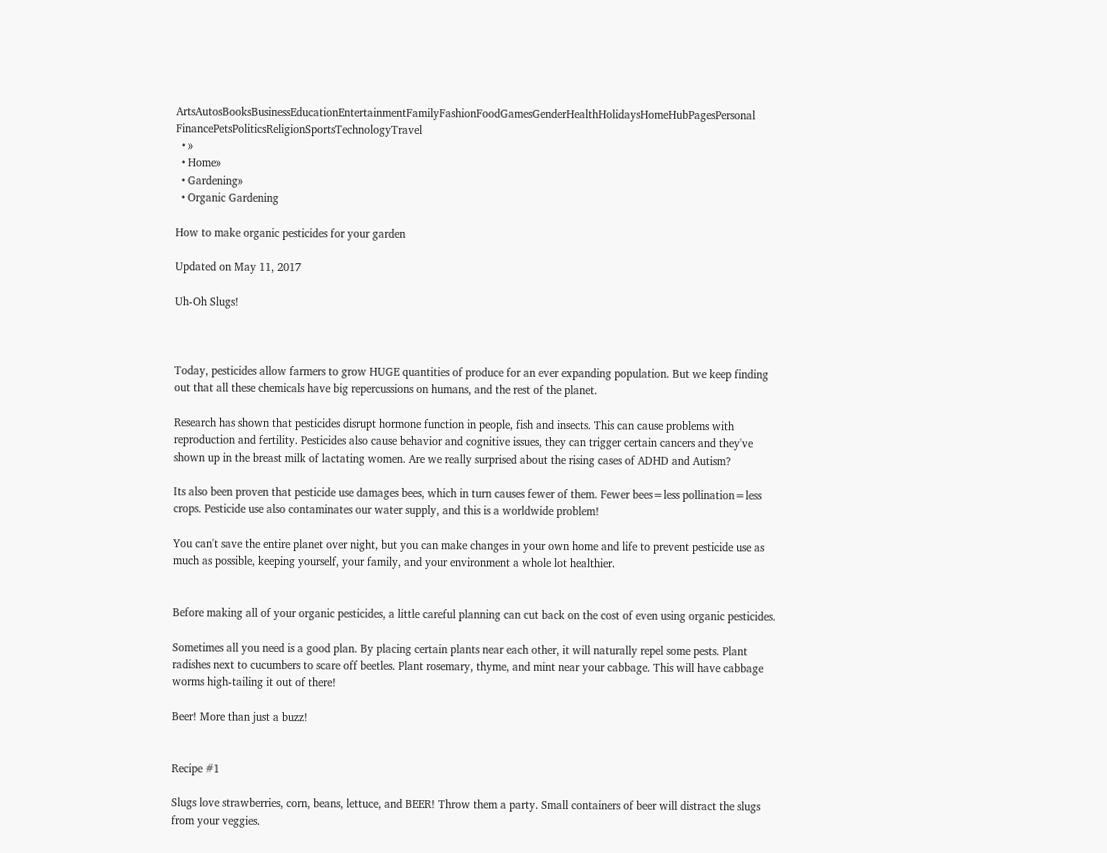ArtsAutosBooksBusinessEducationEntertainmentFamilyFashionFoodGamesGenderHealthHolidaysHomeHubPagesPersonal FinancePetsPoliticsReligionSportsTechnologyTravel
  • »
  • Home»
  • Gardening»
  • Organic Gardening

How to make organic pesticides for your garden

Updated on May 11, 2017

Uh-Oh Slugs!



Today, pesticides allow farmers to grow HUGE quantities of produce for an ever expanding population. But we keep finding out that all these chemicals have big repercussions on humans, and the rest of the planet.

Research has shown that pesticides disrupt hormone function in people, fish and insects. This can cause problems with reproduction and fertility. Pesticides also cause behavior and cognitive issues, they can trigger certain cancers and they've shown up in the breast milk of lactating women. Are we really surprised about the rising cases of ADHD and Autism?

Its also been proven that pesticide use damages bees, which in turn causes fewer of them. Fewer bees=less pollination=less crops. Pesticide use also contaminates our water supply, and this is a worldwide problem!

You can't save the entire planet over night, but you can make changes in your own home and life to prevent pesticide use as much as possible, keeping yourself, your family, and your environment a whole lot healthier.


Before making all of your organic pesticides, a little careful planning can cut back on the cost of even using organic pesticides.

Sometimes all you need is a good plan. By placing certain plants near each other, it will naturally repel some pests. Plant radishes next to cucumbers to scare off beetles. Plant rosemary, thyme, and mint near your cabbage. This will have cabbage worms high-tailing it out of there!

Beer! More than just a buzz!


Recipe #1

Slugs love strawberries, corn, beans, lettuce, and BEER! Throw them a party. Small containers of beer will distract the slugs from your veggies.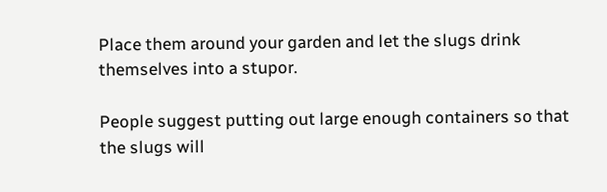Place them around your garden and let the slugs drink themselves into a stupor.

People suggest putting out large enough containers so that the slugs will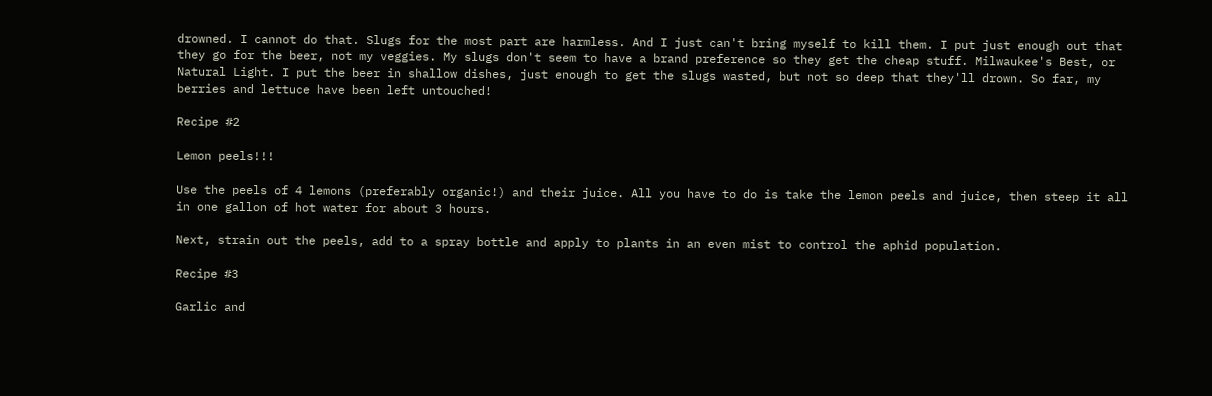drowned. I cannot do that. Slugs for the most part are harmless. And I just can't bring myself to kill them. I put just enough out that they go for the beer, not my veggies. My slugs don't seem to have a brand preference so they get the cheap stuff. Milwaukee's Best, or Natural Light. I put the beer in shallow dishes, just enough to get the slugs wasted, but not so deep that they'll drown. So far, my berries and lettuce have been left untouched!

Recipe #2

Lemon peels!!!

Use the peels of 4 lemons (preferably organic!) and their juice. All you have to do is take the lemon peels and juice, then steep it all in one gallon of hot water for about 3 hours.

Next, strain out the peels, add to a spray bottle and apply to plants in an even mist to control the aphid population.

Recipe #3

Garlic and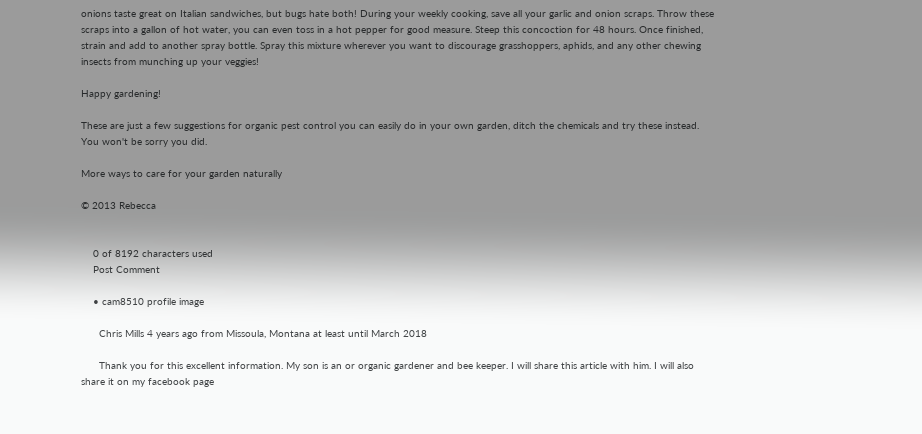onions taste great on Italian sandwiches, but bugs hate both! During your weekly cooking, save all your garlic and onion scraps. Throw these scraps into a gallon of hot water, you can even toss in a hot pepper for good measure. Steep this concoction for 48 hours. Once finished, strain and add to another spray bottle. Spray this mixture wherever you want to discourage grasshoppers, aphids, and any other chewing insects from munching up your veggies!

Happy gardening!

These are just a few suggestions for organic pest control you can easily do in your own garden, ditch the chemicals and try these instead. You won't be sorry you did.

More ways to care for your garden naturally

© 2013 Rebecca


    0 of 8192 characters used
    Post Comment

    • cam8510 profile image

      Chris Mills 4 years ago from Missoula, Montana at least until March 2018

      Thank you for this excellent information. My son is an or organic gardener and bee keeper. I will share this article with him. I will also share it on my facebook page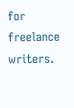for freelance writers.